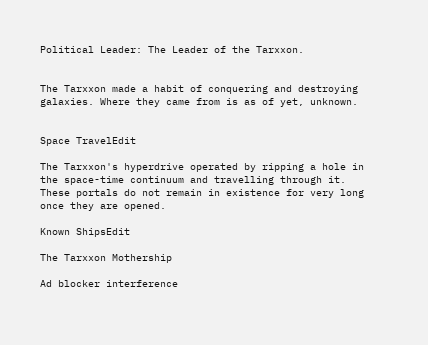Political Leader: The Leader of the Tarxxon.


The Tarxxon made a habit of conquering and destroying galaxies. Where they came from is as of yet, unknown.


Space TravelEdit

The Tarxxon's hyperdrive operated by ripping a hole in the space-time continuum and travelling through it. These portals do not remain in existence for very long once they are opened.

Known ShipsEdit

The Tarxxon Mothership

Ad blocker interference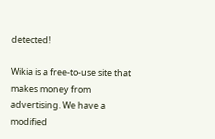detected!

Wikia is a free-to-use site that makes money from advertising. We have a modified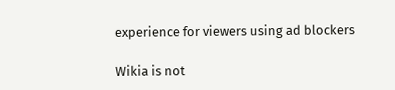experience for viewers using ad blockers

Wikia is not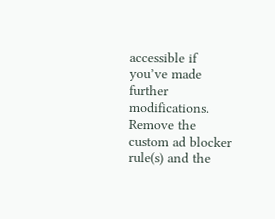accessible if you’ve made further modifications. Remove the custom ad blocker rule(s) and the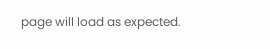page will load as expected.